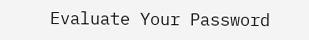Evaluate Your Password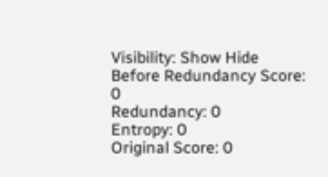Visibility: Show Hide
Before Redundancy Score: 0
Redundancy: 0
Entropy: 0
Original Score: 0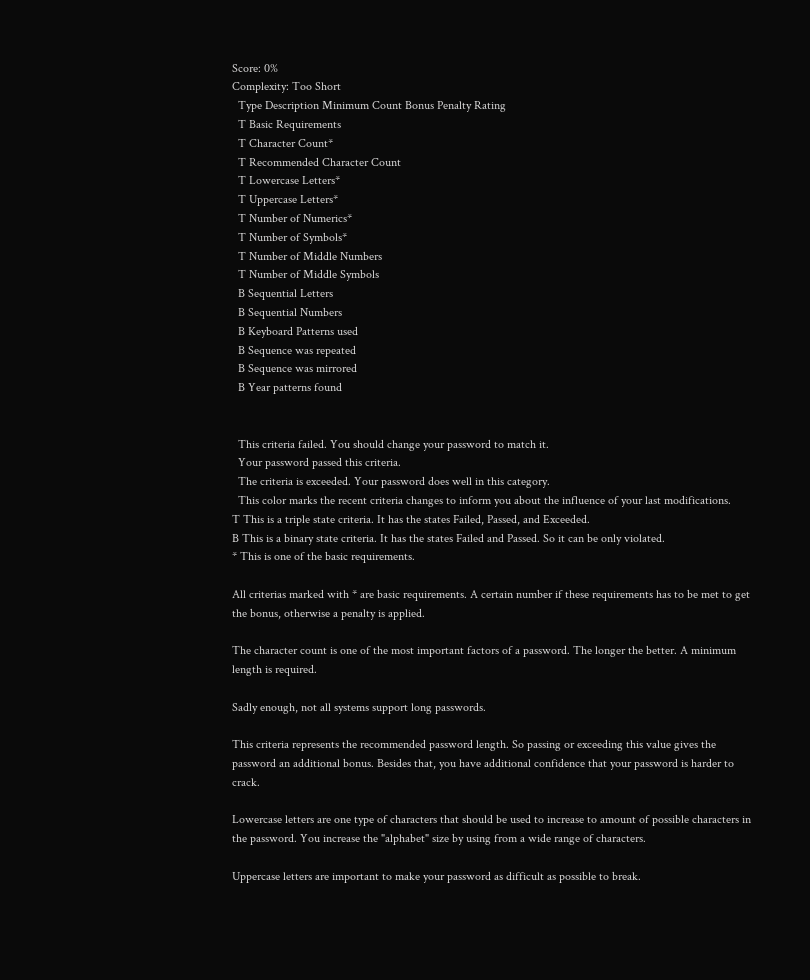Score: 0%
Complexity: Too Short
  Type Description Minimum Count Bonus Penalty Rating
  T Basic Requirements
  T Character Count*
  T Recommended Character Count
  T Lowercase Letters*
  T Uppercase Letters*
  T Number of Numerics*
  T Number of Symbols*
  T Number of Middle Numbers
  T Number of Middle Symbols
  B Sequential Letters
  B Sequential Numbers
  B Keyboard Patterns used
  B Sequence was repeated
  B Sequence was mirrored
  B Year patterns found


  This criteria failed. You should change your password to match it.
  Your password passed this criteria.
  The criteria is exceeded. Your password does well in this category.
  This color marks the recent criteria changes to inform you about the influence of your last modifications.
T This is a triple state criteria. It has the states Failed, Passed, and Exceeded.
B This is a binary state criteria. It has the states Failed and Passed. So it can be only violated.
* This is one of the basic requirements.

All criterias marked with * are basic requirements. A certain number if these requirements has to be met to get the bonus, otherwise a penalty is applied.

The character count is one of the most important factors of a password. The longer the better. A minimum length is required.

Sadly enough, not all systems support long passwords.

This criteria represents the recommended password length. So passing or exceeding this value gives the password an additional bonus. Besides that, you have additional confidence that your password is harder to crack.

Lowercase letters are one type of characters that should be used to increase to amount of possible characters in the password. You increase the "alphabet" size by using from a wide range of characters.

Uppercase letters are important to make your password as difficult as possible to break.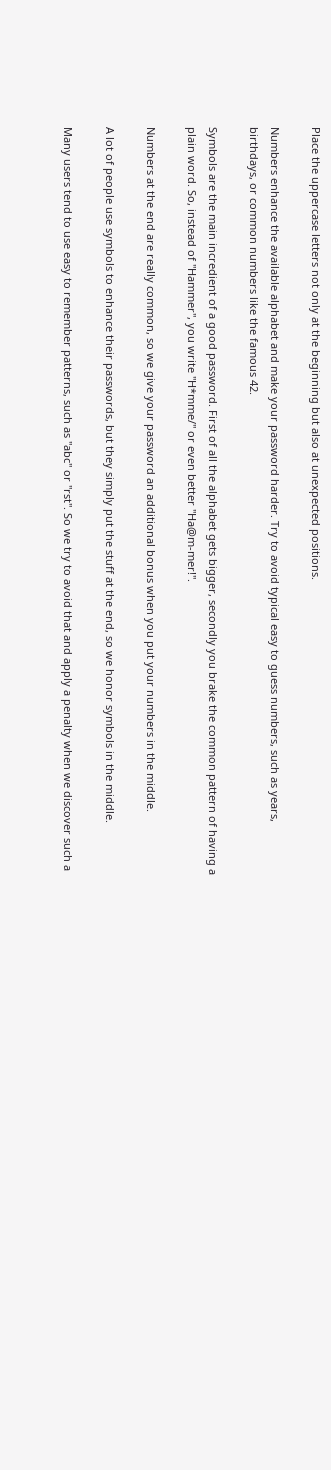Place the uppercase letters not only at the beginning but also at unexpected positions.

Numbers enhance the available alphabet and make your password harder. Try to avoid typical easy to guess numbers, such as years, birthdays, or common numbers like the famous 42.

Symbols are the main incredient of a good password. First of all the alphabet gets bigger, secondly you brake the common pattern of having a plain word. So, instead of "Hammer", you write "H*mme/" or even better "Ha@m-mer!".

Numbers at the end are really common, so we give your password an additional bonus when you put your numbers in the middle.

A lot of people use symbols to enhance their passwords, but they simply put the stuff at the end, so we honor symbols in the middle.

Many users tend to use easy to remember patterns, such as "abc" or "rst". So we try to avoid that and apply a penalty when we discover such a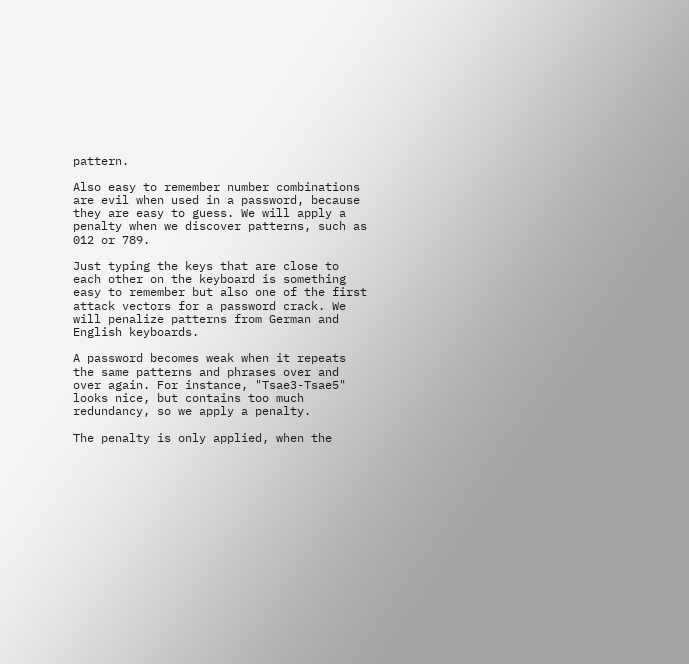pattern.

Also easy to remember number combinations are evil when used in a password, because they are easy to guess. We will apply a penalty when we discover patterns, such as 012 or 789.

Just typing the keys that are close to each other on the keyboard is something easy to remember but also one of the first attack vectors for a password crack. We will penalize patterns from German and English keyboards.

A password becomes weak when it repeats the same patterns and phrases over and over again. For instance, "Tsae3-Tsae5" looks nice, but contains too much redundancy, so we apply a penalty.

The penalty is only applied, when the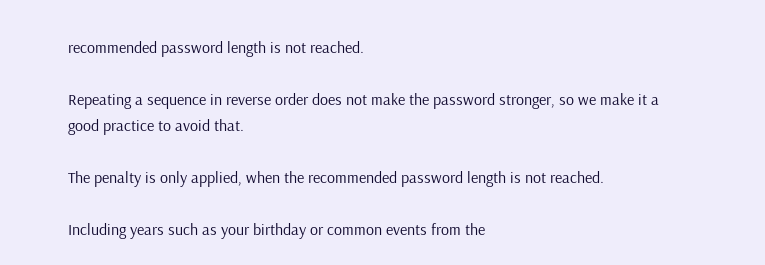recommended password length is not reached.

Repeating a sequence in reverse order does not make the password stronger, so we make it a good practice to avoid that.

The penalty is only applied, when the recommended password length is not reached.

Including years such as your birthday or common events from the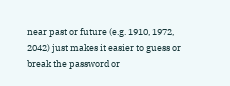near past or future (e.g. 1910, 1972, 2042) just makes it easier to guess or break the password or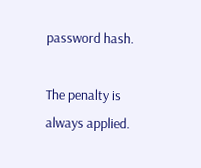password hash.

The penalty is always applied.